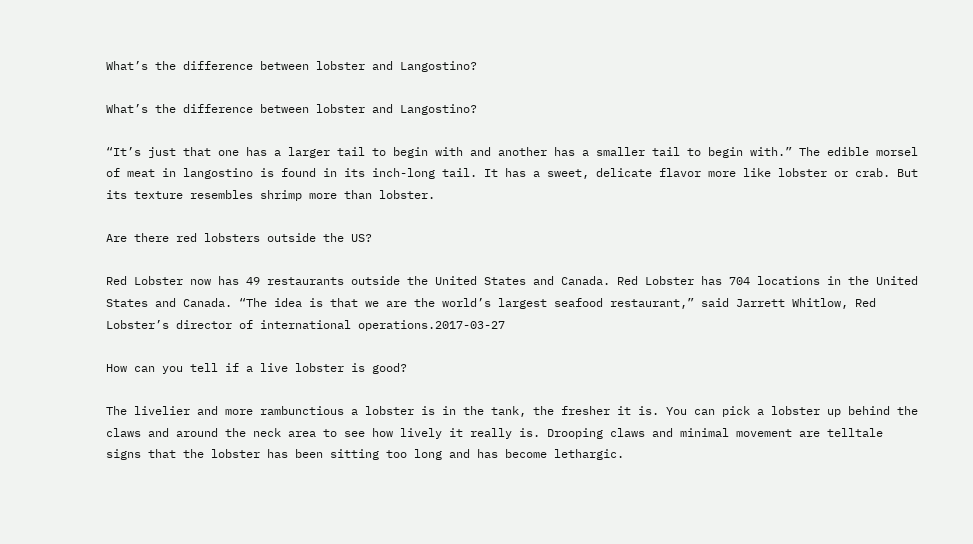What’s the difference between lobster and Langostino?

What’s the difference between lobster and Langostino?

“It’s just that one has a larger tail to begin with and another has a smaller tail to begin with.” The edible morsel of meat in langostino is found in its inch-long tail. It has a sweet, delicate flavor more like lobster or crab. But its texture resembles shrimp more than lobster.

Are there red lobsters outside the US?

Red Lobster now has 49 restaurants outside the United States and Canada. Red Lobster has 704 locations in the United States and Canada. “The idea is that we are the world’s largest seafood restaurant,” said Jarrett Whitlow, Red Lobster’s director of international operations.2017-03-27

How can you tell if a live lobster is good?

The livelier and more rambunctious a lobster is in the tank, the fresher it is. You can pick a lobster up behind the claws and around the neck area to see how lively it really is. Drooping claws and minimal movement are telltale signs that the lobster has been sitting too long and has become lethargic.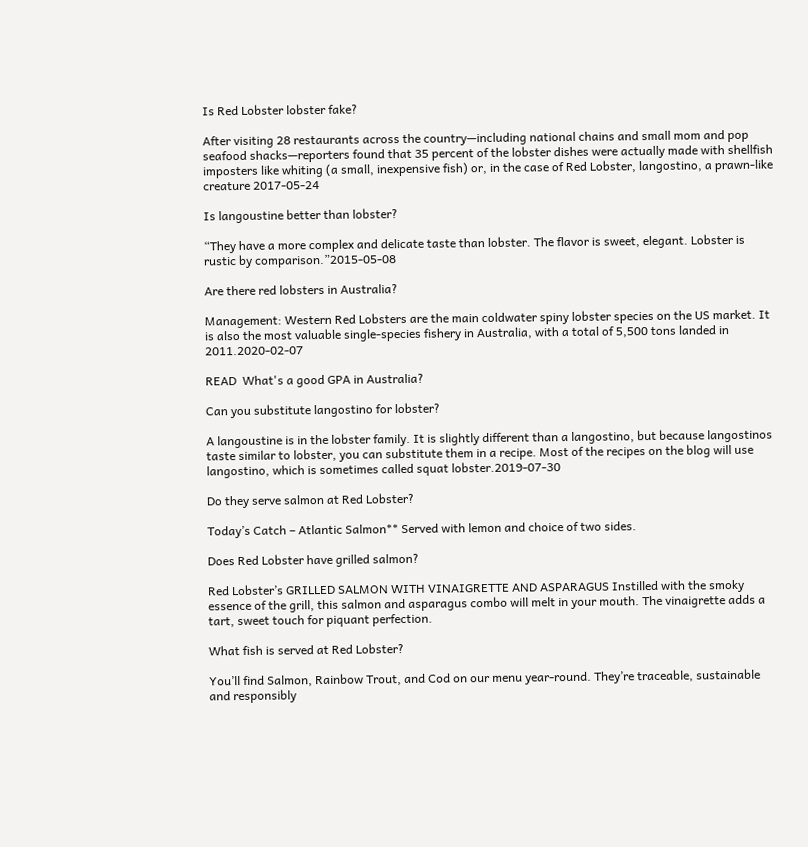Is Red Lobster lobster fake?

After visiting 28 restaurants across the country—including national chains and small mom and pop seafood shacks—reporters found that 35 percent of the lobster dishes were actually made with shellfish imposters like whiting (a small, inexpensive fish) or, in the case of Red Lobster, langostino, a prawn-like creature 2017-05-24

Is langoustine better than lobster?

“They have a more complex and delicate taste than lobster. The flavor is sweet, elegant. Lobster is rustic by comparison.”2015-05-08

Are there red lobsters in Australia?

Management: Western Red Lobsters are the main coldwater spiny lobster species on the US market. It is also the most valuable single-species fishery in Australia, with a total of 5,500 tons landed in 2011.2020-02-07

READ  What's a good GPA in Australia?

Can you substitute langostino for lobster?

A langoustine is in the lobster family. It is slightly different than a langostino, but because langostinos taste similar to lobster, you can substitute them in a recipe. Most of the recipes on the blog will use langostino, which is sometimes called squat lobster.2019-07-30

Do they serve salmon at Red Lobster?

Today’s Catch – Atlantic Salmon** Served with lemon and choice of two sides.

Does Red Lobster have grilled salmon?

Red Lobster’s GRILLED SALMON WITH VINAIGRETTE AND ASPARAGUS Instilled with the smoky essence of the grill, this salmon and asparagus combo will melt in your mouth. The vinaigrette adds a tart, sweet touch for piquant perfection.

What fish is served at Red Lobster?

You’ll find Salmon, Rainbow Trout, and Cod on our menu year-round. They’re traceable, sustainable and responsibly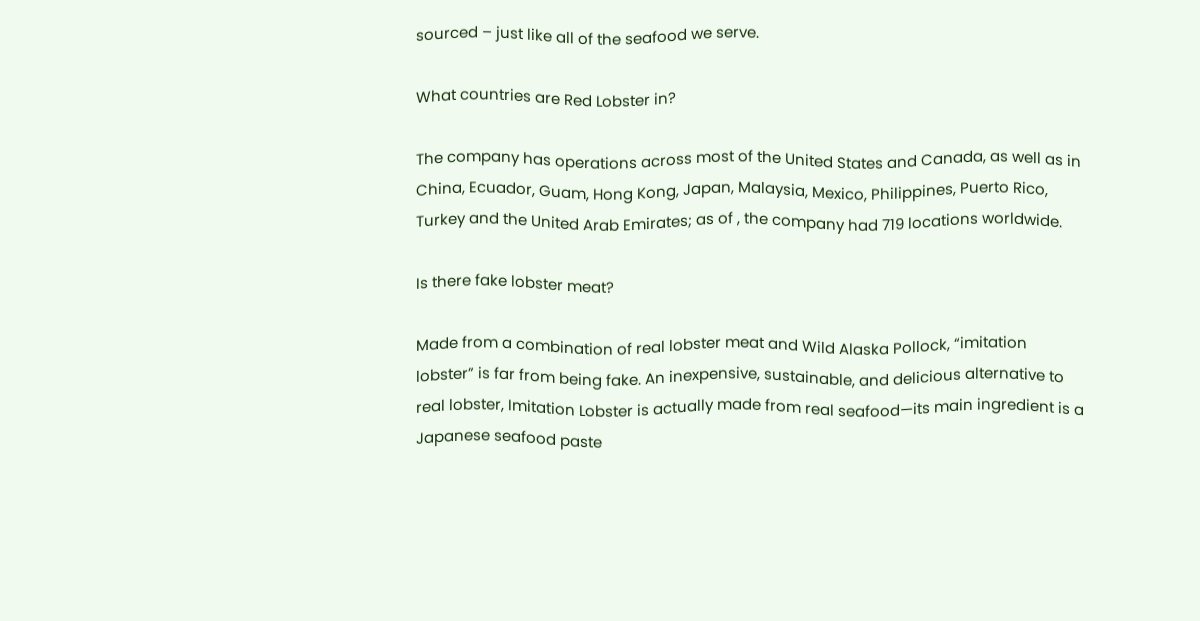sourced – just like all of the seafood we serve.

What countries are Red Lobster in?

The company has operations across most of the United States and Canada, as well as in China, Ecuador, Guam, Hong Kong, Japan, Malaysia, Mexico, Philippines, Puerto Rico, Turkey and the United Arab Emirates; as of , the company had 719 locations worldwide.

Is there fake lobster meat?

Made from a combination of real lobster meat and Wild Alaska Pollock, “imitation lobster” is far from being fake. An inexpensive, sustainable, and delicious alternative to real lobster, Imitation Lobster is actually made from real seafood—its main ingredient is a Japanese seafood paste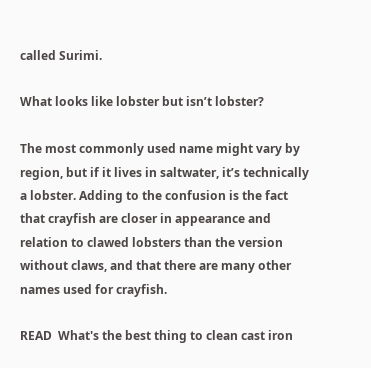called Surimi.

What looks like lobster but isn’t lobster?

The most commonly used name might vary by region, but if it lives in saltwater, it’s technically a lobster. Adding to the confusion is the fact that crayfish are closer in appearance and relation to clawed lobsters than the version without claws, and that there are many other names used for crayfish.

READ  What's the best thing to clean cast iron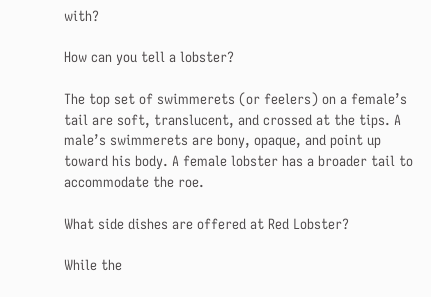with?

How can you tell a lobster?

The top set of swimmerets (or feelers) on a female’s tail are soft, translucent, and crossed at the tips. A male’s swimmerets are bony, opaque, and point up toward his body. A female lobster has a broader tail to accommodate the roe.

What side dishes are offered at Red Lobster?

While the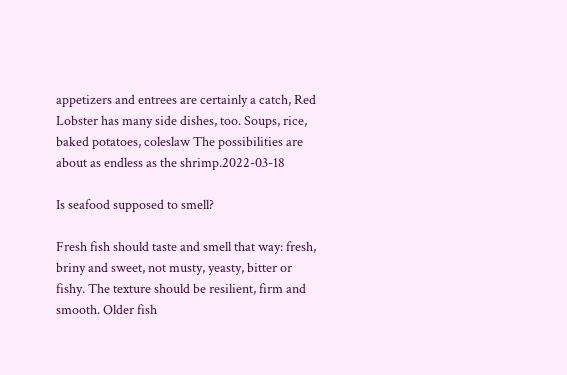appetizers and entrees are certainly a catch, Red Lobster has many side dishes, too. Soups, rice, baked potatoes, coleslaw The possibilities are about as endless as the shrimp.2022-03-18

Is seafood supposed to smell?

Fresh fish should taste and smell that way: fresh, briny and sweet, not musty, yeasty, bitter or fishy. The texture should be resilient, firm and smooth. Older fish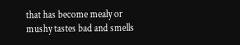that has become mealy or mushy tastes bad and smells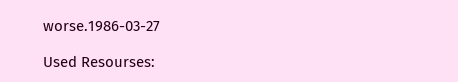worse.1986-03-27

Used Resourses: